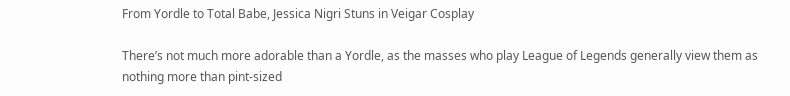From Yordle to Total Babe, Jessica Nigri Stuns in Veigar Cosplay

There’s not much more adorable than a Yordle, as the masses who play League of Legends generally view them as nothing more than pint-sized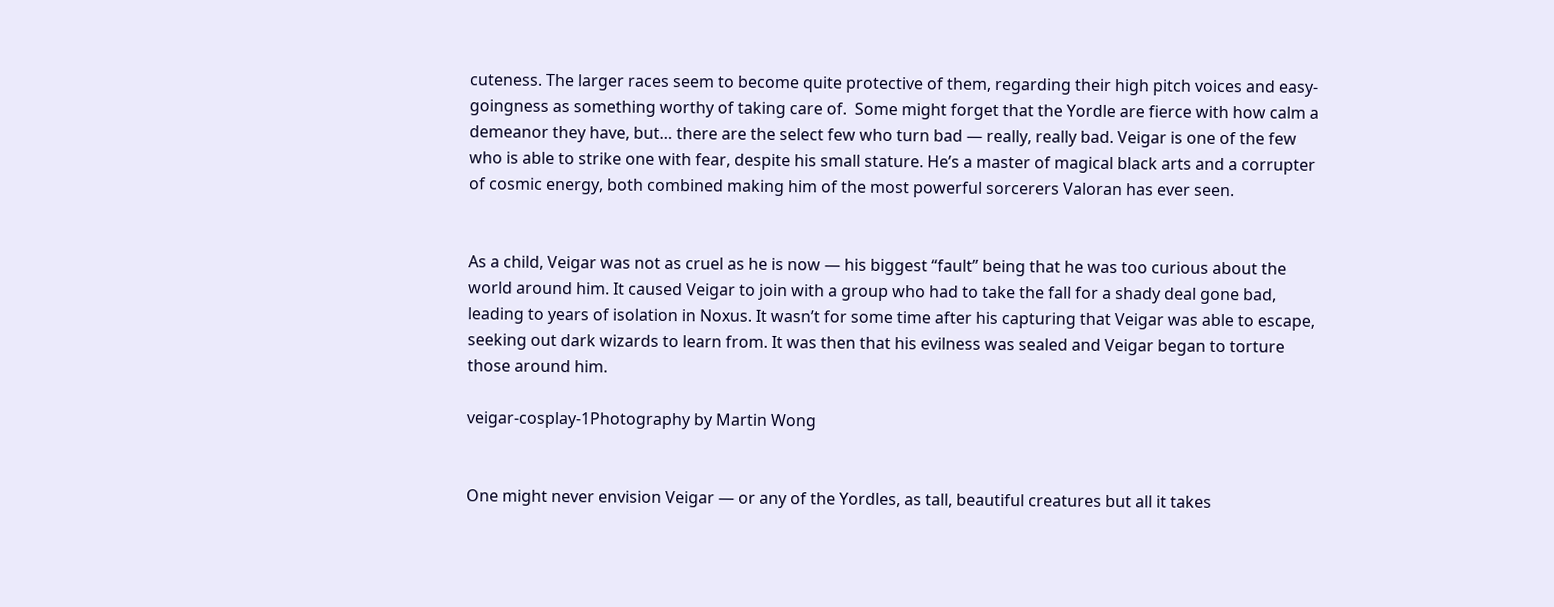cuteness. The larger races seem to become quite protective of them, regarding their high pitch voices and easy-goingness as something worthy of taking care of.  Some might forget that the Yordle are fierce with how calm a demeanor they have, but… there are the select few who turn bad — really, really bad. Veigar is one of the few who is able to strike one with fear, despite his small stature. He’s a master of magical black arts and a corrupter of cosmic energy, both combined making him of the most powerful sorcerers Valoran has ever seen.


As a child, Veigar was not as cruel as he is now — his biggest “fault” being that he was too curious about the world around him. It caused Veigar to join with a group who had to take the fall for a shady deal gone bad, leading to years of isolation in Noxus. It wasn’t for some time after his capturing that Veigar was able to escape, seeking out dark wizards to learn from. It was then that his evilness was sealed and Veigar began to torture those around him.

veigar-cosplay-1Photography by Martin Wong


One might never envision Veigar — or any of the Yordles, as tall, beautiful creatures but all it takes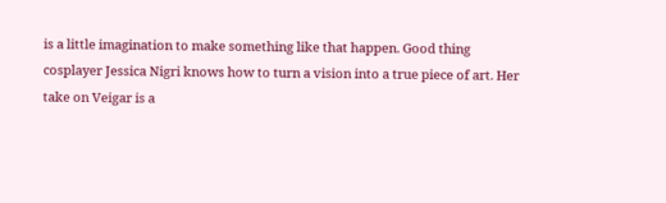is a little imagination to make something like that happen. Good thing cosplayer Jessica Nigri knows how to turn a vision into a true piece of art. Her take on Veigar is a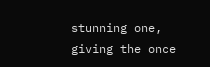stunning one, giving the once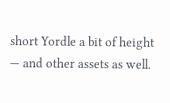short Yordle a bit of height — and other assets as well.